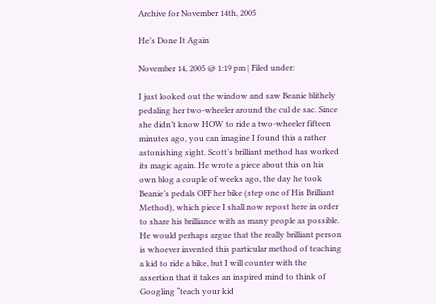Archive for November 14th, 2005

He’s Done It Again

November 14, 2005 @ 1:19 pm | Filed under:

I just looked out the window and saw Beanie blithely pedaling her two-wheeler around the cul de sac. Since she didn’t know HOW to ride a two-wheeler fifteen minutes ago, you can imagine I found this a rather astonishing sight. Scott’s brilliant method has worked its magic again. He wrote a piece about this on his own blog a couple of weeks ago, the day he took Beanie’s pedals OFF her bike (step one of His Brilliant Method), which piece I shall now repost here in order to share his brilliance with as many people as possible. He would perhaps argue that the really brilliant person is whoever invented this particular method of teaching a kid to ride a bike, but I will counter with the assertion that it takes an inspired mind to think of Googling “teach your kid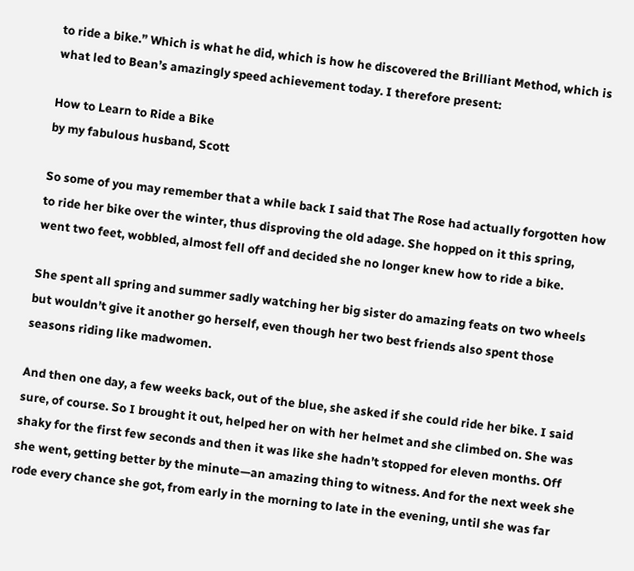to ride a bike.” Which is what he did, which is how he discovered the Brilliant Method, which is what led to Bean’s amazingly speed achievement today. I therefore present:

How to Learn to Ride a Bike
by my fabulous husband, Scott

So some of you may remember that a while back I said that The Rose had actually forgotten how to ride her bike over the winter, thus disproving the old adage. She hopped on it this spring, went two feet, wobbled, almost fell off and decided she no longer knew how to ride a bike.

She spent all spring and summer sadly watching her big sister do amazing feats on two wheels but wouldn’t give it another go herself, even though her two best friends also spent those seasons riding like madwomen.

And then one day, a few weeks back, out of the blue, she asked if she could ride her bike. I said sure, of course. So I brought it out, helped her on with her helmet and she climbed on. She was shaky for the first few seconds and then it was like she hadn’t stopped for eleven months. Off she went, getting better by the minute—an amazing thing to witness. And for the next week she rode every chance she got, from early in the morning to late in the evening, until she was far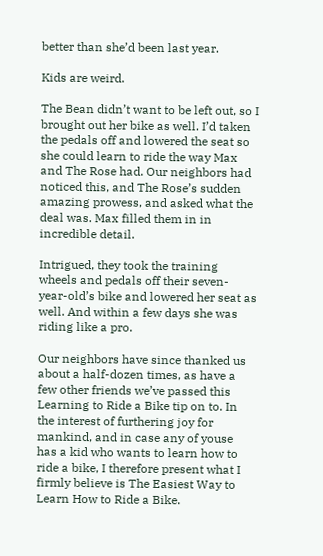better than she’d been last year.

Kids are weird.

The Bean didn’t want to be left out, so I brought out her bike as well. I’d taken the pedals off and lowered the seat so she could learn to ride the way Max and The Rose had. Our neighbors had noticed this, and The Rose’s sudden amazing prowess, and asked what the deal was. Max filled them in in incredible detail.

Intrigued, they took the training wheels and pedals off their seven-year-old’s bike and lowered her seat as well. And within a few days she was riding like a pro.

Our neighbors have since thanked us about a half-dozen times, as have a few other friends we’ve passed this Learning to Ride a Bike tip on to. In the interest of furthering joy for mankind, and in case any of youse has a kid who wants to learn how to ride a bike, I therefore present what I firmly believe is The Easiest Way to Learn How to Ride a Bike.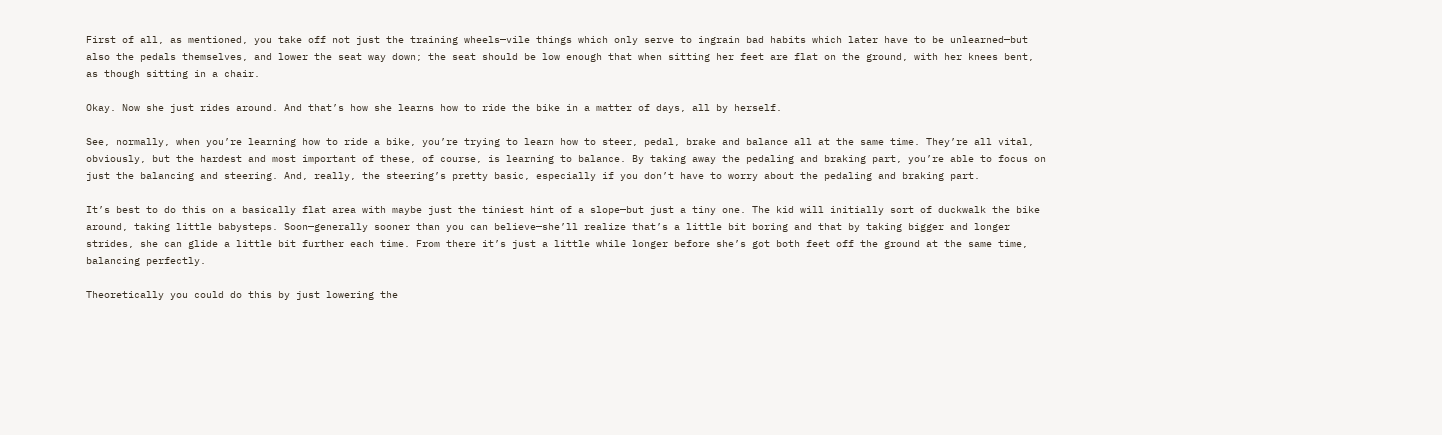First of all, as mentioned, you take off not just the training wheels—vile things which only serve to ingrain bad habits which later have to be unlearned—but also the pedals themselves, and lower the seat way down; the seat should be low enough that when sitting her feet are flat on the ground, with her knees bent, as though sitting in a chair.

Okay. Now she just rides around. And that’s how she learns how to ride the bike in a matter of days, all by herself.

See, normally, when you’re learning how to ride a bike, you’re trying to learn how to steer, pedal, brake and balance all at the same time. They’re all vital, obviously, but the hardest and most important of these, of course, is learning to balance. By taking away the pedaling and braking part, you’re able to focus on just the balancing and steering. And, really, the steering’s pretty basic, especially if you don’t have to worry about the pedaling and braking part.

It’s best to do this on a basically flat area with maybe just the tiniest hint of a slope—but just a tiny one. The kid will initially sort of duckwalk the bike around, taking little babysteps. Soon—generally sooner than you can believe—she’ll realize that’s a little bit boring and that by taking bigger and longer strides, she can glide a little bit further each time. From there it’s just a little while longer before she’s got both feet off the ground at the same time, balancing perfectly.

Theoretically you could do this by just lowering the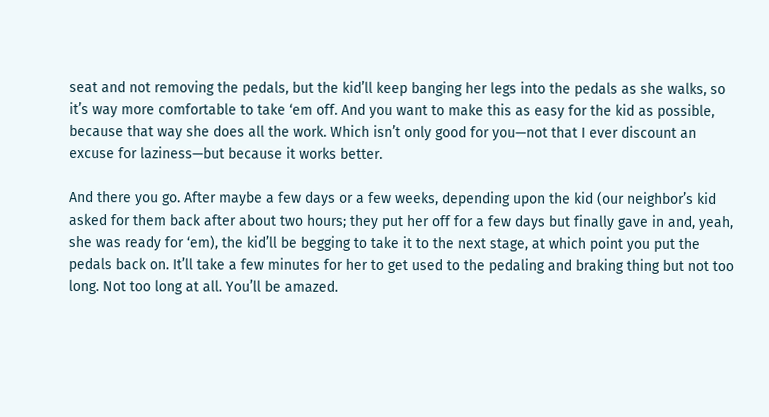seat and not removing the pedals, but the kid’ll keep banging her legs into the pedals as she walks, so it’s way more comfortable to take ‘em off. And you want to make this as easy for the kid as possible, because that way she does all the work. Which isn’t only good for you—not that I ever discount an excuse for laziness—but because it works better.

And there you go. After maybe a few days or a few weeks, depending upon the kid (our neighbor’s kid asked for them back after about two hours; they put her off for a few days but finally gave in and, yeah, she was ready for ‘em), the kid’ll be begging to take it to the next stage, at which point you put the pedals back on. It’ll take a few minutes for her to get used to the pedaling and braking thing but not too long. Not too long at all. You’ll be amazed.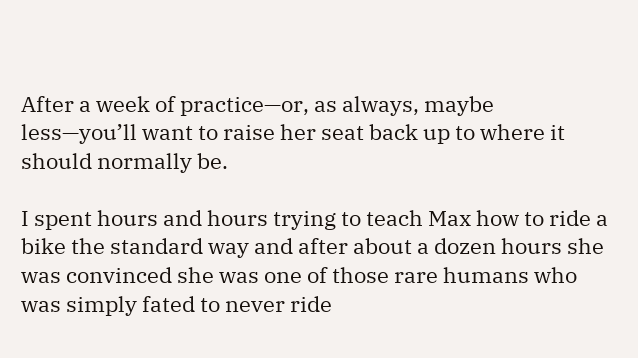After a week of practice—or, as always, maybe less—you’ll want to raise her seat back up to where it should normally be.

I spent hours and hours trying to teach Max how to ride a bike the standard way and after about a dozen hours she was convinced she was one of those rare humans who was simply fated to never ride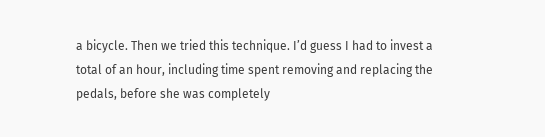a bicycle. Then we tried this technique. I’d guess I had to invest a total of an hour, including time spent removing and replacing the pedals, before she was completely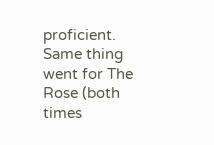proficient. Same thing went for The Rose (both times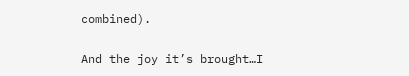combined).

And the joy it’s brought…I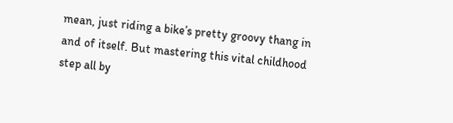mean, just riding a bike’s pretty groovy thang in and of itself. But mastering this vital childhood step all by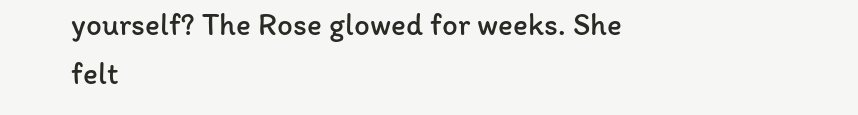yourself? The Rose glowed for weeks. She felt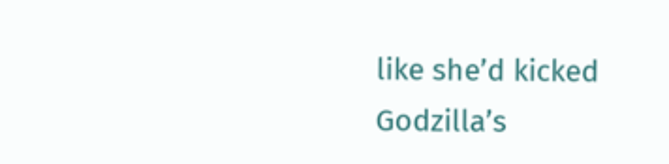like she’d kicked Godzilla’s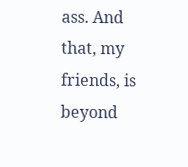ass. And that, my friends, is beyond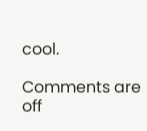cool.

Comments are off